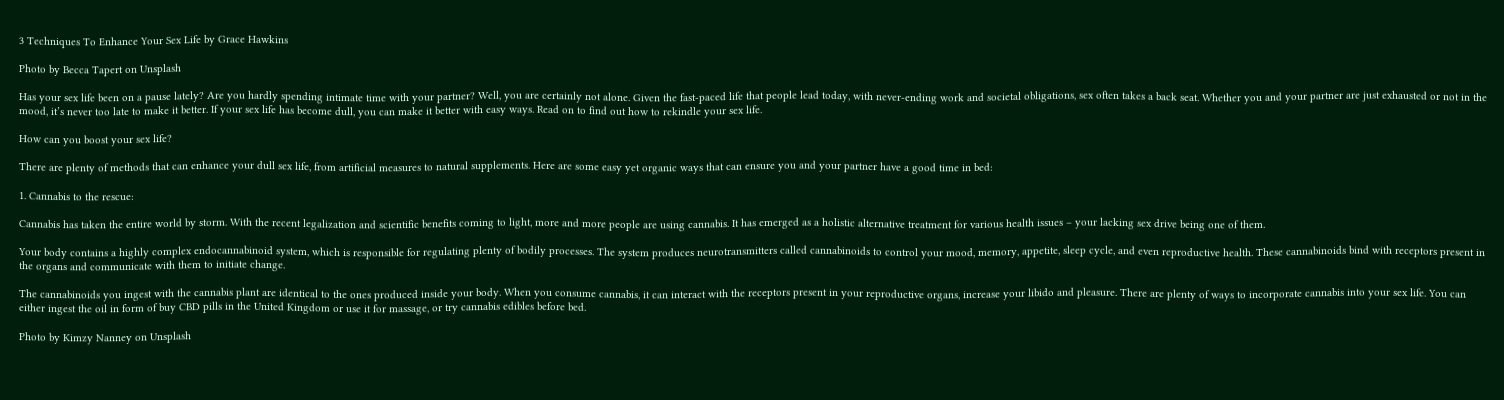3 Techniques To Enhance Your Sex Life by Grace Hawkins

Photo by Becca Tapert on Unsplash

Has your sex life been on a pause lately? Are you hardly spending intimate time with your partner? Well, you are certainly not alone. Given the fast-paced life that people lead today, with never-ending work and societal obligations, sex often takes a back seat. Whether you and your partner are just exhausted or not in the mood, it’s never too late to make it better. If your sex life has become dull, you can make it better with easy ways. Read on to find out how to rekindle your sex life.

How can you boost your sex life?

There are plenty of methods that can enhance your dull sex life, from artificial measures to natural supplements. Here are some easy yet organic ways that can ensure you and your partner have a good time in bed:

1. Cannabis to the rescue:

Cannabis has taken the entire world by storm. With the recent legalization and scientific benefits coming to light, more and more people are using cannabis. It has emerged as a holistic alternative treatment for various health issues – your lacking sex drive being one of them.

Your body contains a highly complex endocannabinoid system, which is responsible for regulating plenty of bodily processes. The system produces neurotransmitters called cannabinoids to control your mood, memory, appetite, sleep cycle, and even reproductive health. These cannabinoids bind with receptors present in the organs and communicate with them to initiate change.

The cannabinoids you ingest with the cannabis plant are identical to the ones produced inside your body. When you consume cannabis, it can interact with the receptors present in your reproductive organs, increase your libido and pleasure. There are plenty of ways to incorporate cannabis into your sex life. You can either ingest the oil in form of buy CBD pills in the United Kingdom or use it for massage, or try cannabis edibles before bed.

Photo by Kimzy Nanney on Unsplash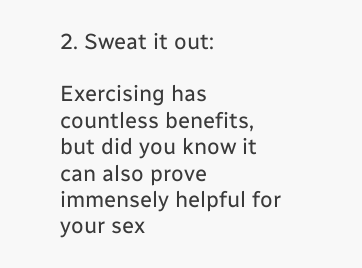2. Sweat it out:

Exercising has countless benefits, but did you know it can also prove immensely helpful for your sex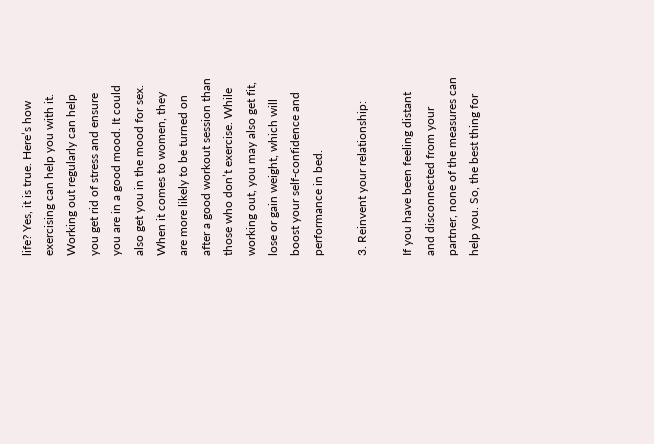life? Yes, it is true. Here’s how exercising can help you with it.
Working out regularly can help you get rid of stress and ensure you are in a good mood. It could also get you in the mood for sex. When it comes to women, they are more likely to be turned on after a good workout session than those who don’t exercise. While working out, you may also get fit, lose or gain weight, which will boost your self-confidence and performance in bed.

3. Reinvent your relationship:

If you have been feeling distant and disconnected from your partner, none of the measures can help you. So, the best thing for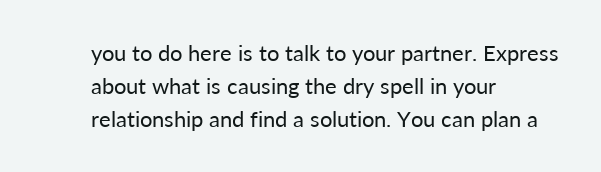you to do here is to talk to your partner. Express about what is causing the dry spell in your relationship and find a solution. You can plan a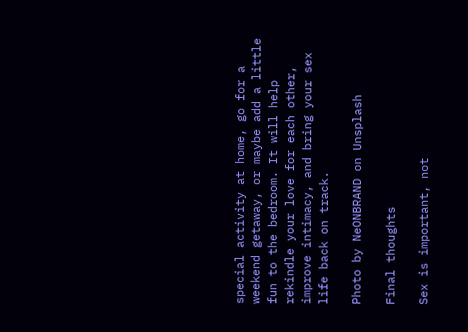special activity at home, go for a weekend getaway, or maybe add a little fun to the bedroom. It will help rekindle your love for each other, improve intimacy, and bring your sex life back on track.

Photo by NeONBRAND on Unsplash

Final thoughts

Sex is important, not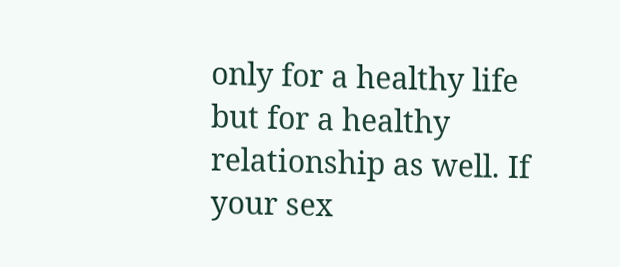only for a healthy life but for a healthy relationship as well. If your sex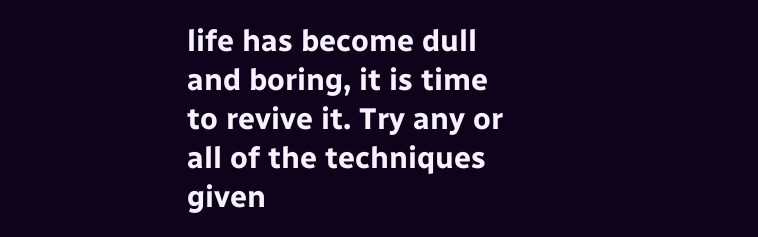life has become dull and boring, it is time to revive it. Try any or all of the techniques given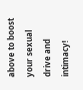above to boost your sexual drive and intimacy!